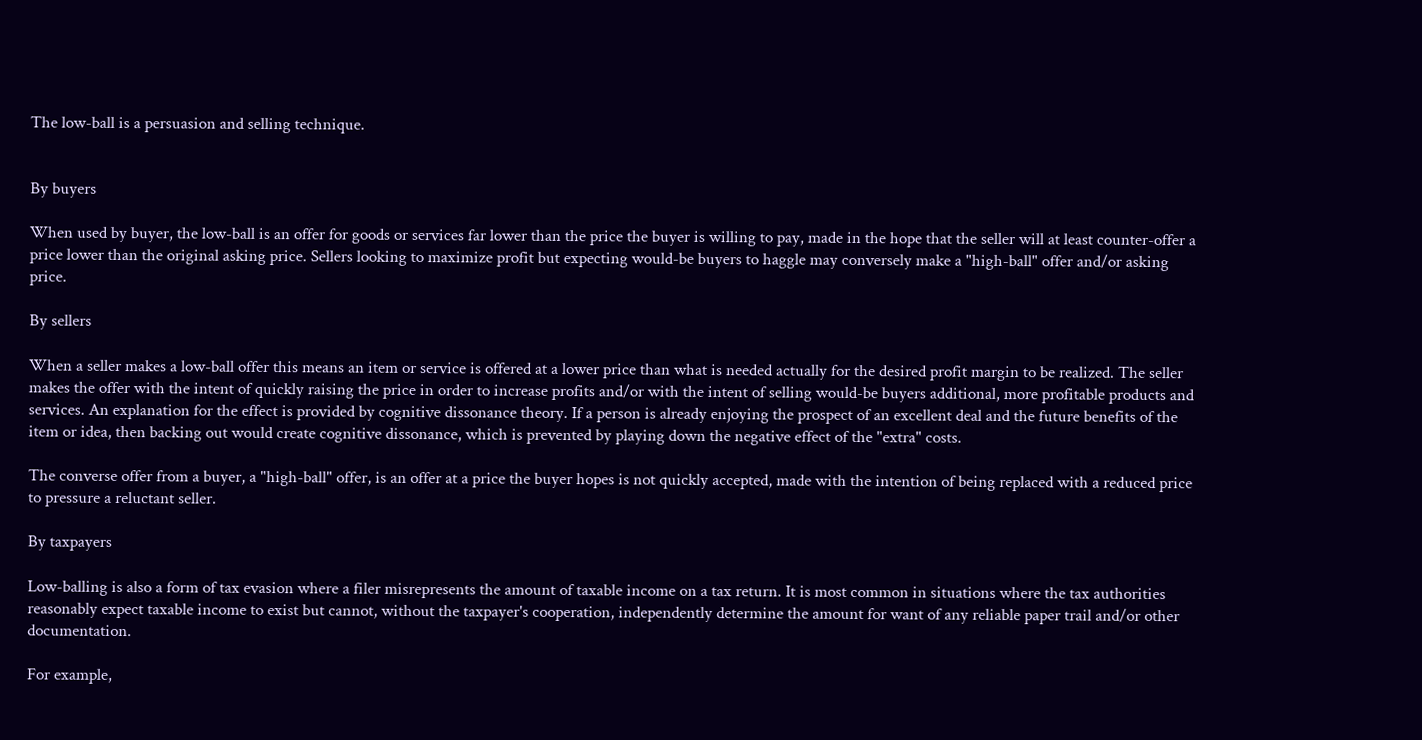The low-ball is a persuasion and selling technique.


By buyers

When used by buyer, the low-ball is an offer for goods or services far lower than the price the buyer is willing to pay, made in the hope that the seller will at least counter-offer a price lower than the original asking price. Sellers looking to maximize profit but expecting would-be buyers to haggle may conversely make a "high-ball" offer and/or asking price.

By sellers

When a seller makes a low-ball offer this means an item or service is offered at a lower price than what is needed actually for the desired profit margin to be realized. The seller makes the offer with the intent of quickly raising the price in order to increase profits and/or with the intent of selling would-be buyers additional, more profitable products and services. An explanation for the effect is provided by cognitive dissonance theory. If a person is already enjoying the prospect of an excellent deal and the future benefits of the item or idea, then backing out would create cognitive dissonance, which is prevented by playing down the negative effect of the "extra" costs.

The converse offer from a buyer, a "high-ball" offer, is an offer at a price the buyer hopes is not quickly accepted, made with the intention of being replaced with a reduced price to pressure a reluctant seller.

By taxpayers

Low-balling is also a form of tax evasion where a filer misrepresents the amount of taxable income on a tax return. It is most common in situations where the tax authorities reasonably expect taxable income to exist but cannot, without the taxpayer's cooperation, independently determine the amount for want of any reliable paper trail and/or other documentation.

For example,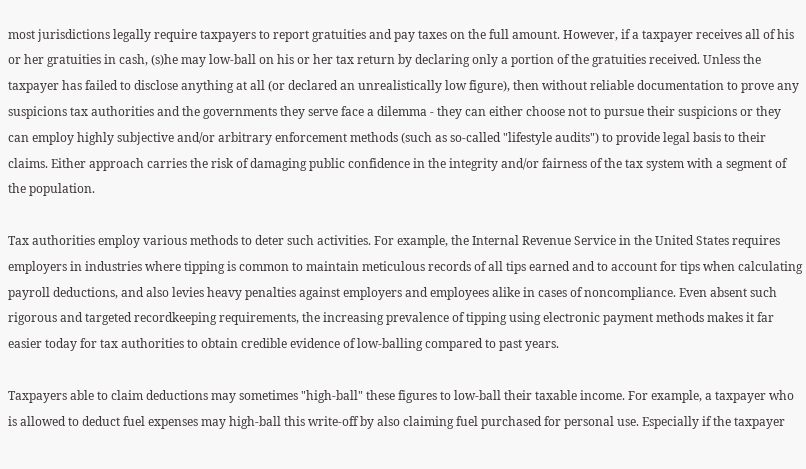most jurisdictions legally require taxpayers to report gratuities and pay taxes on the full amount. However, if a taxpayer receives all of his or her gratuities in cash, (s)he may low-ball on his or her tax return by declaring only a portion of the gratuities received. Unless the taxpayer has failed to disclose anything at all (or declared an unrealistically low figure), then without reliable documentation to prove any suspicions tax authorities and the governments they serve face a dilemma - they can either choose not to pursue their suspicions or they can employ highly subjective and/or arbitrary enforcement methods (such as so-called "lifestyle audits") to provide legal basis to their claims. Either approach carries the risk of damaging public confidence in the integrity and/or fairness of the tax system with a segment of the population.

Tax authorities employ various methods to deter such activities. For example, the Internal Revenue Service in the United States requires employers in industries where tipping is common to maintain meticulous records of all tips earned and to account for tips when calculating payroll deductions, and also levies heavy penalties against employers and employees alike in cases of noncompliance. Even absent such rigorous and targeted recordkeeping requirements, the increasing prevalence of tipping using electronic payment methods makes it far easier today for tax authorities to obtain credible evidence of low-balling compared to past years.

Taxpayers able to claim deductions may sometimes "high-ball" these figures to low-ball their taxable income. For example, a taxpayer who is allowed to deduct fuel expenses may high-ball this write-off by also claiming fuel purchased for personal use. Especially if the taxpayer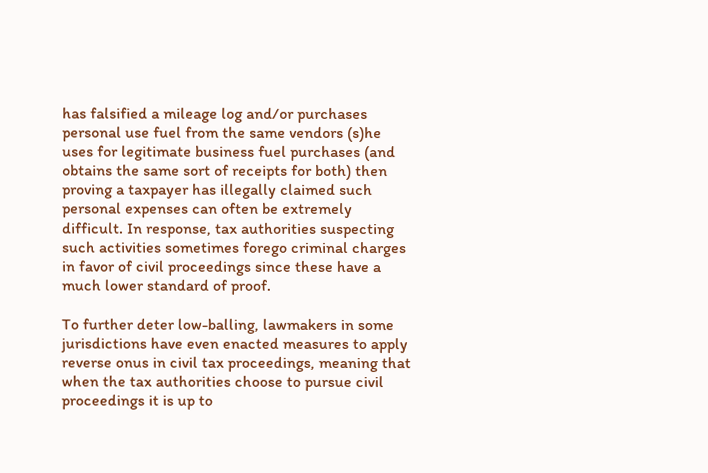has falsified a mileage log and/or purchases personal use fuel from the same vendors (s)he uses for legitimate business fuel purchases (and obtains the same sort of receipts for both) then proving a taxpayer has illegally claimed such personal expenses can often be extremely difficult. In response, tax authorities suspecting such activities sometimes forego criminal charges in favor of civil proceedings since these have a much lower standard of proof.

To further deter low-balling, lawmakers in some jurisdictions have even enacted measures to apply reverse onus in civil tax proceedings, meaning that when the tax authorities choose to pursue civil proceedings it is up to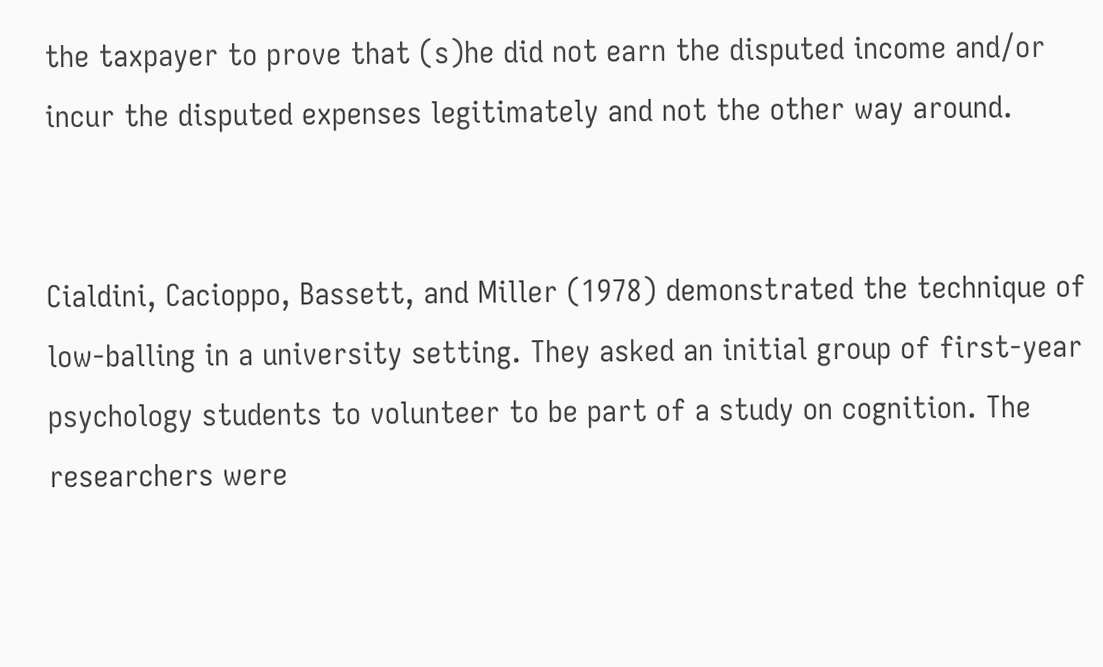the taxpayer to prove that (s)he did not earn the disputed income and/or incur the disputed expenses legitimately and not the other way around.


Cialdini, Cacioppo, Bassett, and Miller (1978) demonstrated the technique of low-balling in a university setting. They asked an initial group of first-year psychology students to volunteer to be part of a study on cognition. The researchers were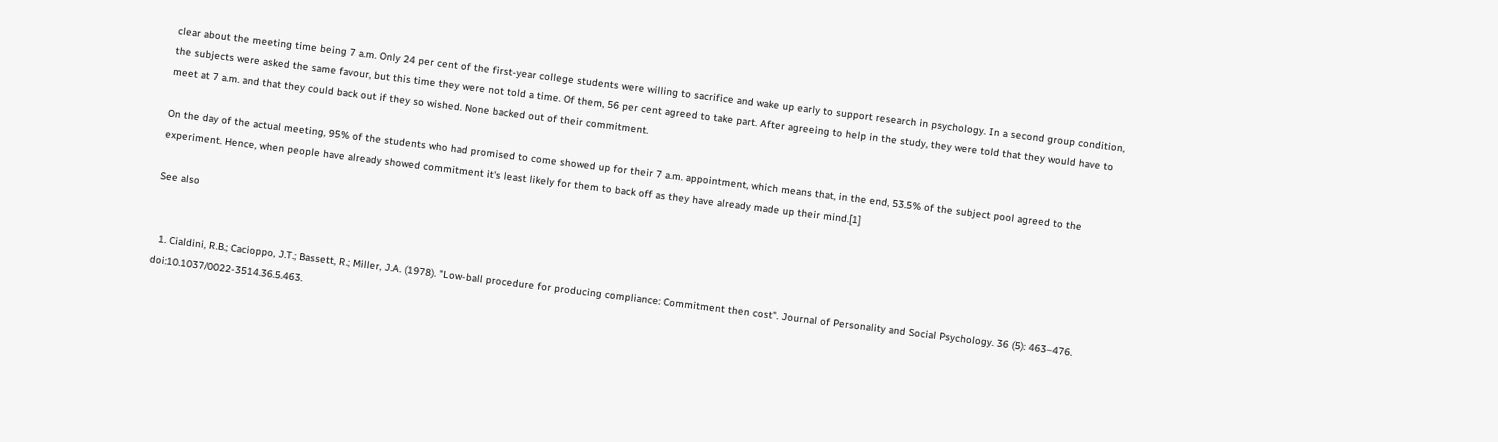clear about the meeting time being 7 a.m. Only 24 per cent of the first-year college students were willing to sacrifice and wake up early to support research in psychology. In a second group condition, the subjects were asked the same favour, but this time they were not told a time. Of them, 56 per cent agreed to take part. After agreeing to help in the study, they were told that they would have to meet at 7 a.m. and that they could back out if they so wished. None backed out of their commitment.

On the day of the actual meeting, 95% of the students who had promised to come showed up for their 7 a.m. appointment, which means that, in the end, 53.5% of the subject pool agreed to the experiment. Hence, when people have already showed commitment it's least likely for them to back off as they have already made up their mind.[1]

See also


  1. Cialdini, R.B.; Cacioppo, J.T.; Bassett, R.; Miller, J.A. (1978). "Low-ball procedure for producing compliance: Commitment then cost". Journal of Personality and Social Psychology. 36 (5): 463–476. doi:10.1037/0022-3514.36.5.463.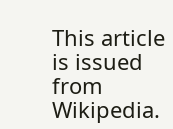This article is issued from Wikipedia.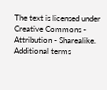The text is licensed under Creative Commons - Attribution - Sharealike. Additional terms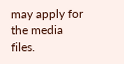may apply for the media files.